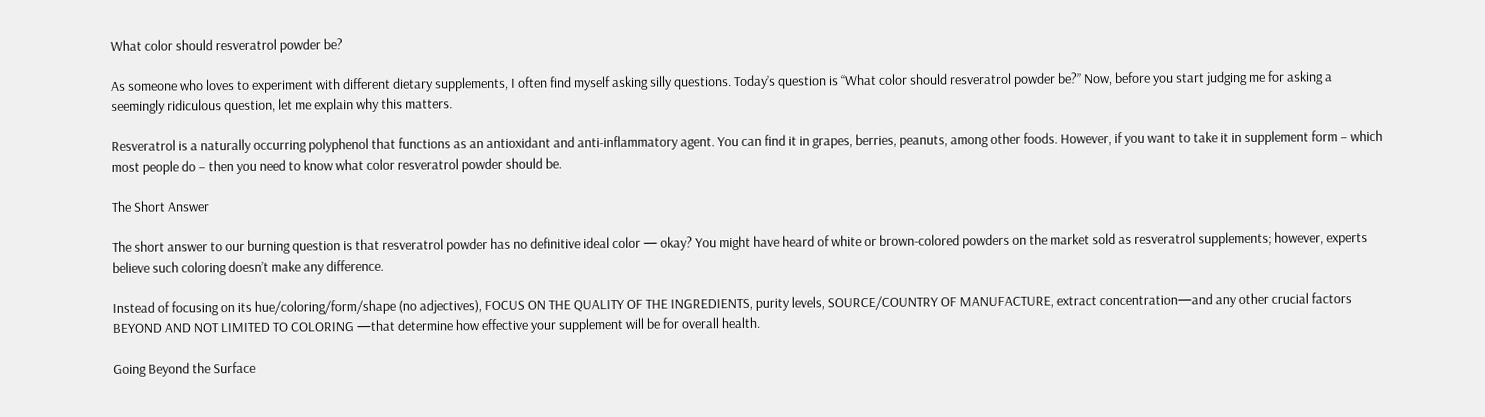What color should resveratrol powder be?

As someone who loves to experiment with different dietary supplements, I often find myself asking silly questions. Today’s question is “What color should resveratrol powder be?” Now, before you start judging me for asking a seemingly ridiculous question, let me explain why this matters.

Resveratrol is a naturally occurring polyphenol that functions as an antioxidant and anti-inflammatory agent. You can find it in grapes, berries, peanuts, among other foods. However, if you want to take it in supplement form – which most people do – then you need to know what color resveratrol powder should be.

The Short Answer

The short answer to our burning question is that resveratrol powder has no definitive ideal color — okay? You might have heard of white or brown-colored powders on the market sold as resveratrol supplements; however, experts believe such coloring doesn’t make any difference.

Instead of focusing on its hue/coloring/form/shape (no adjectives), FOCUS ON THE QUALITY OF THE INGREDIENTS, purity levels, SOURCE/COUNTRY OF MANUFACTURE, extract concentration—and any other crucial factors BEYOND AND NOT LIMITED TO COLORING —that determine how effective your supplement will be for overall health.

Going Beyond the Surface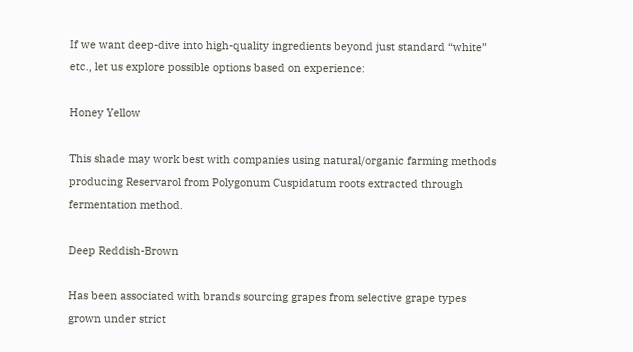If we want deep-dive into high-quality ingredients beyond just standard “white” etc., let us explore possible options based on experience:

Honey Yellow

This shade may work best with companies using natural/organic farming methods producing Reservarol from Polygonum Cuspidatum roots extracted through fermentation method.

Deep Reddish-Brown

Has been associated with brands sourcing grapes from selective grape types grown under strict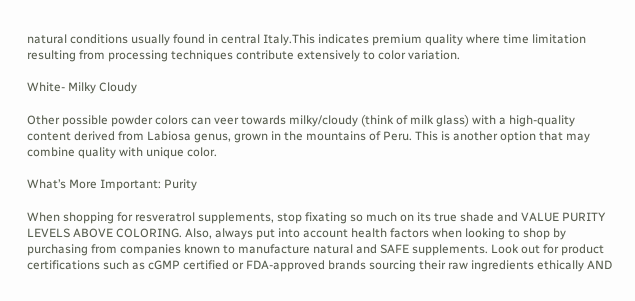natural conditions usually found in central Italy.This indicates premium quality where time limitation resulting from processing techniques contribute extensively to color variation.

White- Milky Cloudy

Other possible powder colors can veer towards milky/cloudy (think of milk glass) with a high-quality content derived from Labiosa genus, grown in the mountains of Peru. This is another option that may combine quality with unique color.

What’s More Important: Purity

When shopping for resveratrol supplements, stop fixating so much on its true shade and VALUE PURITY LEVELS ABOVE COLORING. Also, always put into account health factors when looking to shop by purchasing from companies known to manufacture natural and SAFE supplements. Look out for product certifications such as cGMP certified or FDA-approved brands sourcing their raw ingredients ethically AND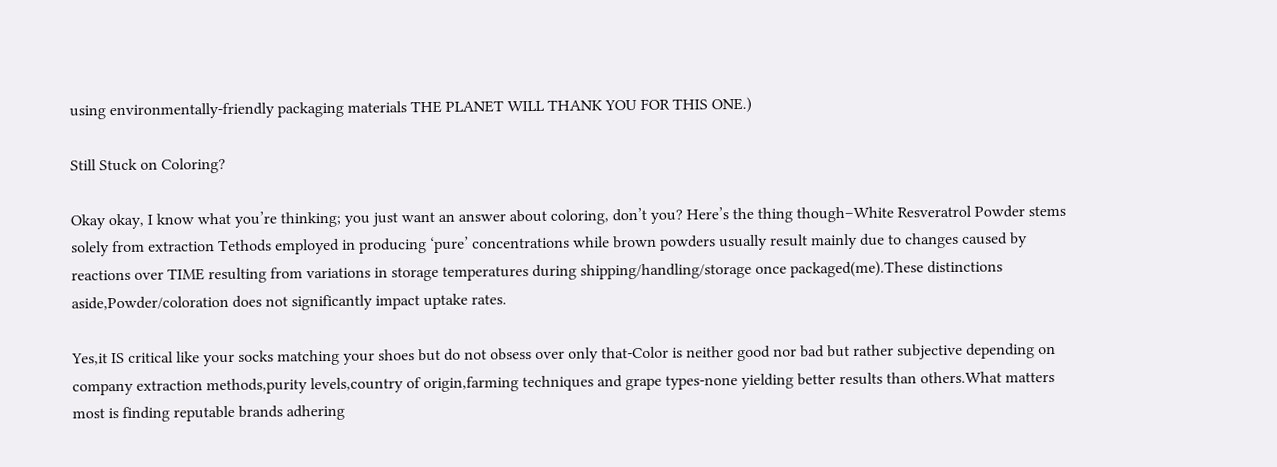using environmentally-friendly packaging materials THE PLANET WILL THANK YOU FOR THIS ONE.)

Still Stuck on Coloring?

Okay okay, I know what you’re thinking; you just want an answer about coloring, don’t you? Here’s the thing though–White Resveratrol Powder stems solely from extraction Tethods employed in producing ‘pure’ concentrations while brown powders usually result mainly due to changes caused by reactions over TIME resulting from variations in storage temperatures during shipping/handling/storage once packaged(me).These distinctions aside,Powder/coloration does not significantly impact uptake rates.

Yes,it IS critical like your socks matching your shoes but do not obsess over only that-Color is neither good nor bad but rather subjective depending on company extraction methods,purity levels,country of origin,farming techniques and grape types-none yielding better results than others.What matters most is finding reputable brands adhering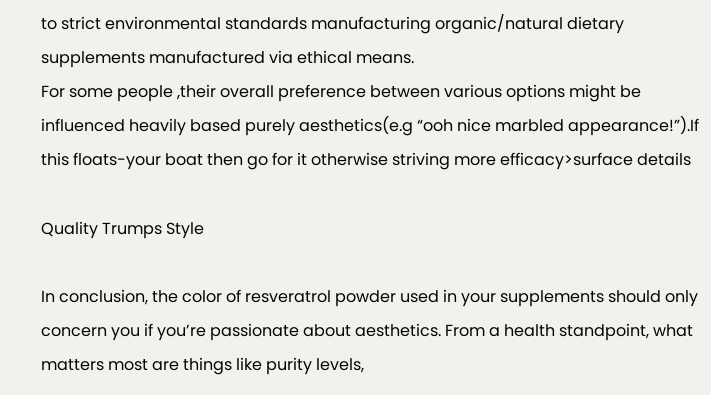to strict environmental standards manufacturing organic/natural dietary supplements manufactured via ethical means.
For some people ,their overall preference between various options might be influenced heavily based purely aesthetics(e.g “ooh nice marbled appearance!”).If this floats-your boat then go for it otherwise striving more efficacy>surface details

Quality Trumps Style

In conclusion, the color of resveratrol powder used in your supplements should only concern you if you’re passionate about aesthetics. From a health standpoint, what matters most are things like purity levels,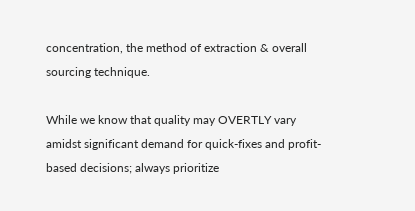concentration, the method of extraction & overall sourcing technique.

While we know that quality may OVERTLY vary amidst significant demand for quick-fixes and profit-based decisions; always prioritize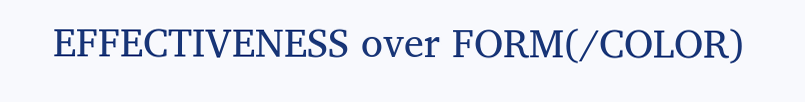EFFECTIVENESS over FORM(/COLOR)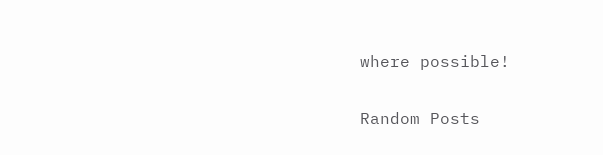where possible!

Random Posts